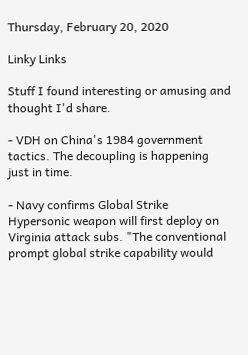Thursday, February 20, 2020

Linky Links

Stuff I found interesting or amusing and thought I'd share.

- VDH on China's 1984 government tactics. The decoupling is happening just in time.

- Navy confirms Global Strike Hypersonic weapon will first deploy on Virginia attack subs. "The conventional prompt global strike capability would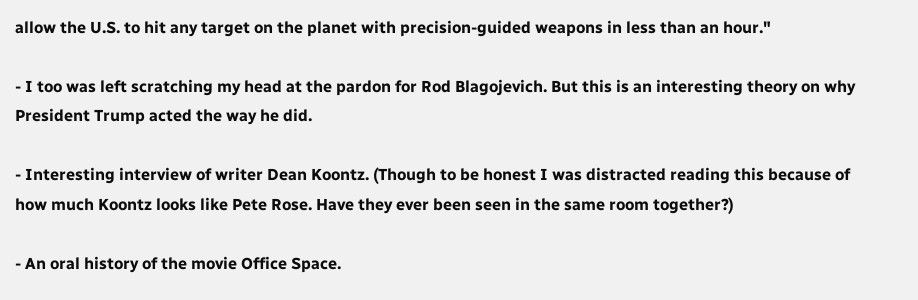allow the U.S. to hit any target on the planet with precision-guided weapons in less than an hour."

- I too was left scratching my head at the pardon for Rod Blagojevich. But this is an interesting theory on why President Trump acted the way he did.

- Interesting interview of writer Dean Koontz. (Though to be honest I was distracted reading this because of how much Koontz looks like Pete Rose. Have they ever been seen in the same room together?)

- An oral history of the movie Office Space.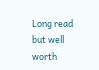Long read but well worth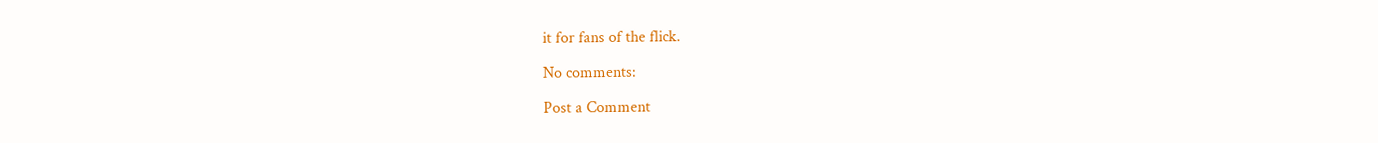it for fans of the flick.

No comments:

Post a Comment